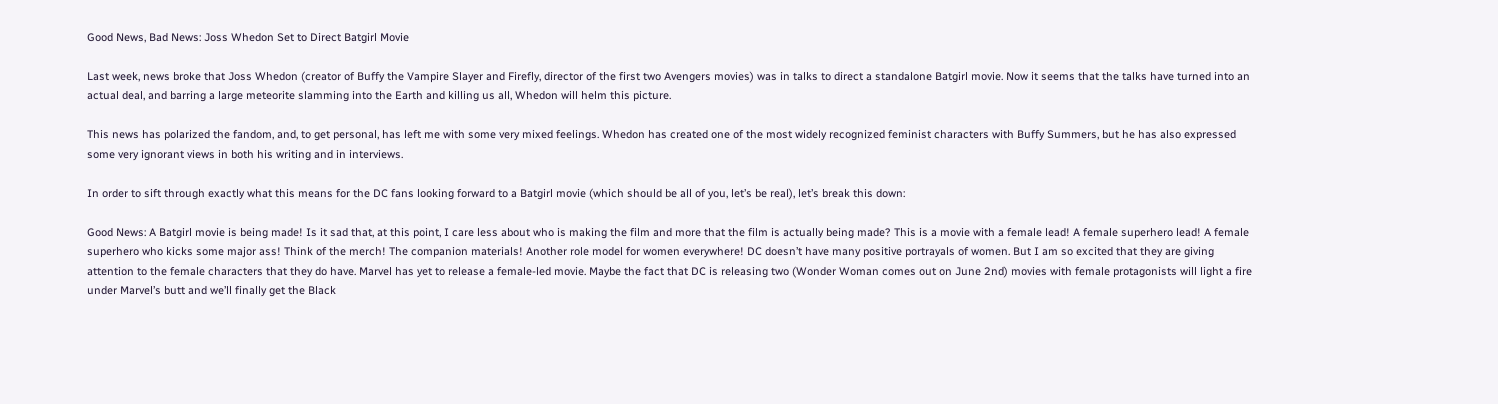Good News, Bad News: Joss Whedon Set to Direct Batgirl Movie

Last week, news broke that Joss Whedon (creator of Buffy the Vampire Slayer and Firefly, director of the first two Avengers movies) was in talks to direct a standalone Batgirl movie. Now it seems that the talks have turned into an actual deal, and barring a large meteorite slamming into the Earth and killing us all, Whedon will helm this picture.

This news has polarized the fandom, and, to get personal, has left me with some very mixed feelings. Whedon has created one of the most widely recognized feminist characters with Buffy Summers, but he has also expressed some very ignorant views in both his writing and in interviews.

In order to sift through exactly what this means for the DC fans looking forward to a Batgirl movie (which should be all of you, let’s be real), let’s break this down:

Good News: A Batgirl movie is being made! Is it sad that, at this point, I care less about who is making the film and more that the film is actually being made? This is a movie with a female lead! A female superhero lead! A female superhero who kicks some major ass! Think of the merch! The companion materials! Another role model for women everywhere! DC doesn’t have many positive portrayals of women. But I am so excited that they are giving attention to the female characters that they do have. Marvel has yet to release a female-led movie. Maybe the fact that DC is releasing two (Wonder Woman comes out on June 2nd) movies with female protagonists will light a fire under Marvel’s butt and we’ll finally get the Black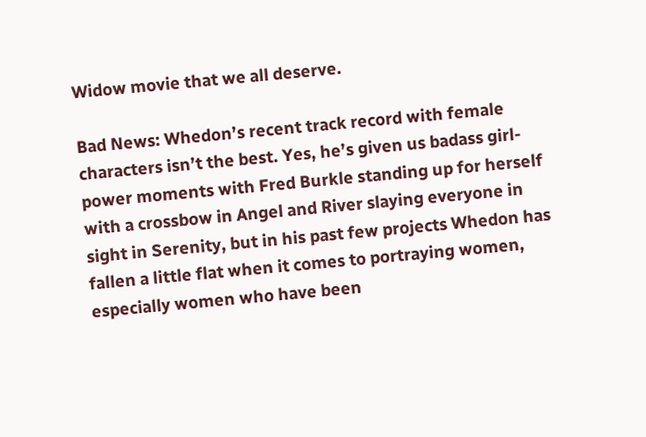Widow movie that we all deserve.

Bad News: Whedon’s recent track record with female characters isn’t the best. Yes, he’s given us badass girl-power moments with Fred Burkle standing up for herself with a crossbow in Angel and River slaying everyone in sight in Serenity, but in his past few projects Whedon has fallen a little flat when it comes to portraying women, especially women who have been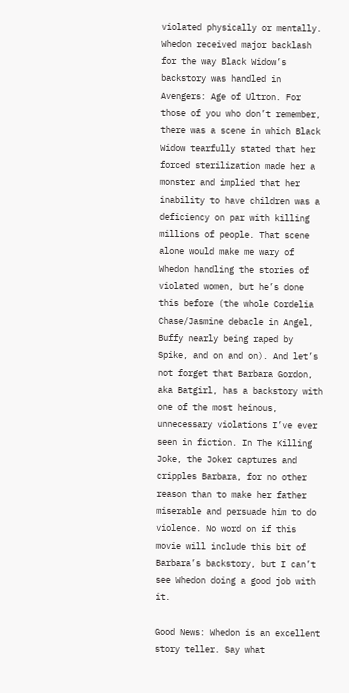violated physically or mentally. Whedon received major backlash for the way Black Widow’s backstory was handled in Avengers: Age of Ultron. For those of you who don’t remember, there was a scene in which Black Widow tearfully stated that her forced sterilization made her a monster and implied that her inability to have children was a deficiency on par with killing millions of people. That scene alone would make me wary of Whedon handling the stories of violated women, but he’s done this before (the whole Cordelia Chase/Jasmine debacle in Angel, Buffy nearly being raped by Spike, and on and on). And let’s not forget that Barbara Gordon, aka Batgirl, has a backstory with one of the most heinous, unnecessary violations I’ve ever seen in fiction. In The Killing Joke, the Joker captures and cripples Barbara, for no other reason than to make her father miserable and persuade him to do violence. No word on if this movie will include this bit of Barbara’s backstory, but I can’t see Whedon doing a good job with it.

Good News: Whedon is an excellent story teller. Say what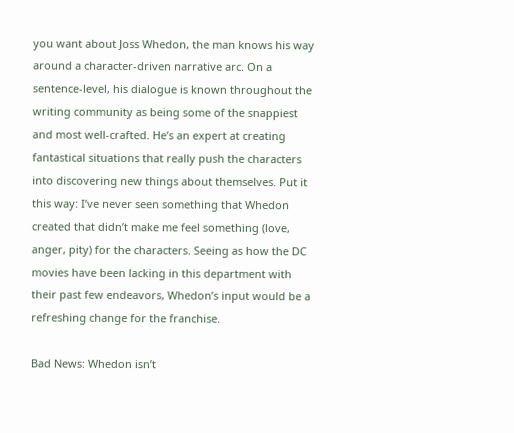you want about Joss Whedon, the man knows his way around a character-driven narrative arc. On a sentence-level, his dialogue is known throughout the writing community as being some of the snappiest and most well-crafted. He’s an expert at creating fantastical situations that really push the characters into discovering new things about themselves. Put it this way: I’ve never seen something that Whedon created that didn’t make me feel something (love, anger, pity) for the characters. Seeing as how the DC movies have been lacking in this department with their past few endeavors, Whedon’s input would be a refreshing change for the franchise.

Bad News: Whedon isn’t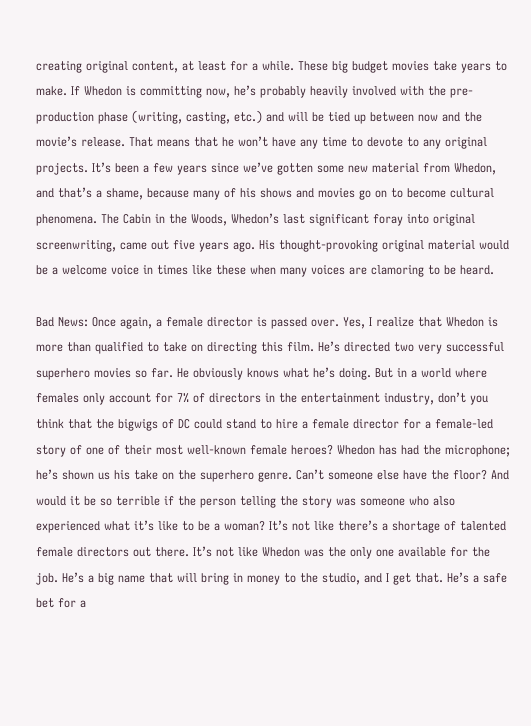creating original content, at least for a while. These big budget movies take years to make. If Whedon is committing now, he’s probably heavily involved with the pre-production phase (writing, casting, etc.) and will be tied up between now and the movie’s release. That means that he won’t have any time to devote to any original projects. It’s been a few years since we’ve gotten some new material from Whedon, and that’s a shame, because many of his shows and movies go on to become cultural phenomena. The Cabin in the Woods, Whedon’s last significant foray into original screenwriting, came out five years ago. His thought-provoking original material would be a welcome voice in times like these when many voices are clamoring to be heard.

Bad News: Once again, a female director is passed over. Yes, I realize that Whedon is more than qualified to take on directing this film. He’s directed two very successful superhero movies so far. He obviously knows what he’s doing. But in a world where females only account for 7% of directors in the entertainment industry, don’t you think that the bigwigs of DC could stand to hire a female director for a female-led story of one of their most well-known female heroes? Whedon has had the microphone; he’s shown us his take on the superhero genre. Can’t someone else have the floor? And would it be so terrible if the person telling the story was someone who also experienced what it’s like to be a woman? It’s not like there’s a shortage of talented female directors out there. It’s not like Whedon was the only one available for the job. He’s a big name that will bring in money to the studio, and I get that. He’s a safe bet for a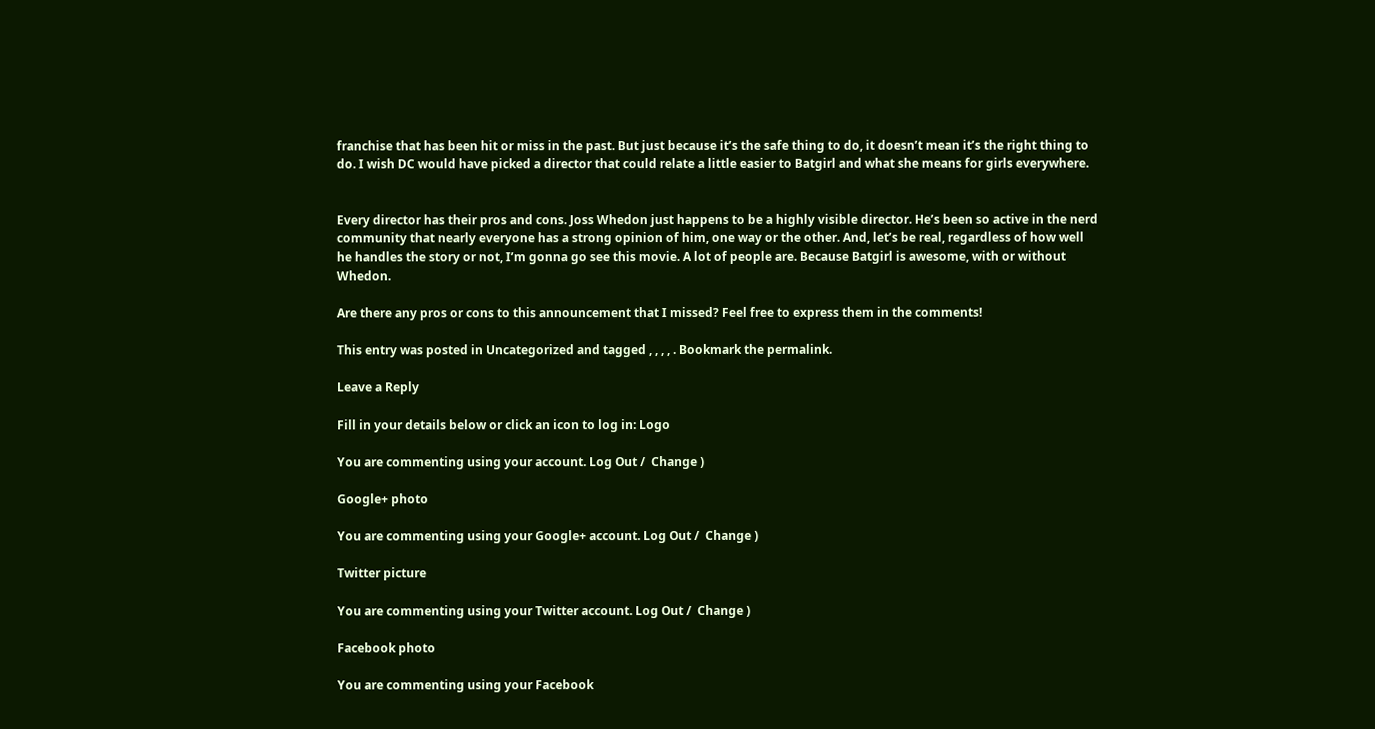franchise that has been hit or miss in the past. But just because it’s the safe thing to do, it doesn’t mean it’s the right thing to do. I wish DC would have picked a director that could relate a little easier to Batgirl and what she means for girls everywhere.


Every director has their pros and cons. Joss Whedon just happens to be a highly visible director. He’s been so active in the nerd community that nearly everyone has a strong opinion of him, one way or the other. And, let’s be real, regardless of how well he handles the story or not, I’m gonna go see this movie. A lot of people are. Because Batgirl is awesome, with or without Whedon.

Are there any pros or cons to this announcement that I missed? Feel free to express them in the comments!

This entry was posted in Uncategorized and tagged , , , , . Bookmark the permalink.

Leave a Reply

Fill in your details below or click an icon to log in: Logo

You are commenting using your account. Log Out /  Change )

Google+ photo

You are commenting using your Google+ account. Log Out /  Change )

Twitter picture

You are commenting using your Twitter account. Log Out /  Change )

Facebook photo

You are commenting using your Facebook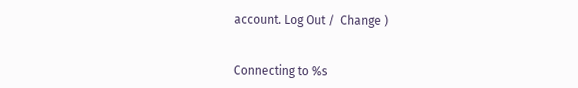account. Log Out /  Change )


Connecting to %s